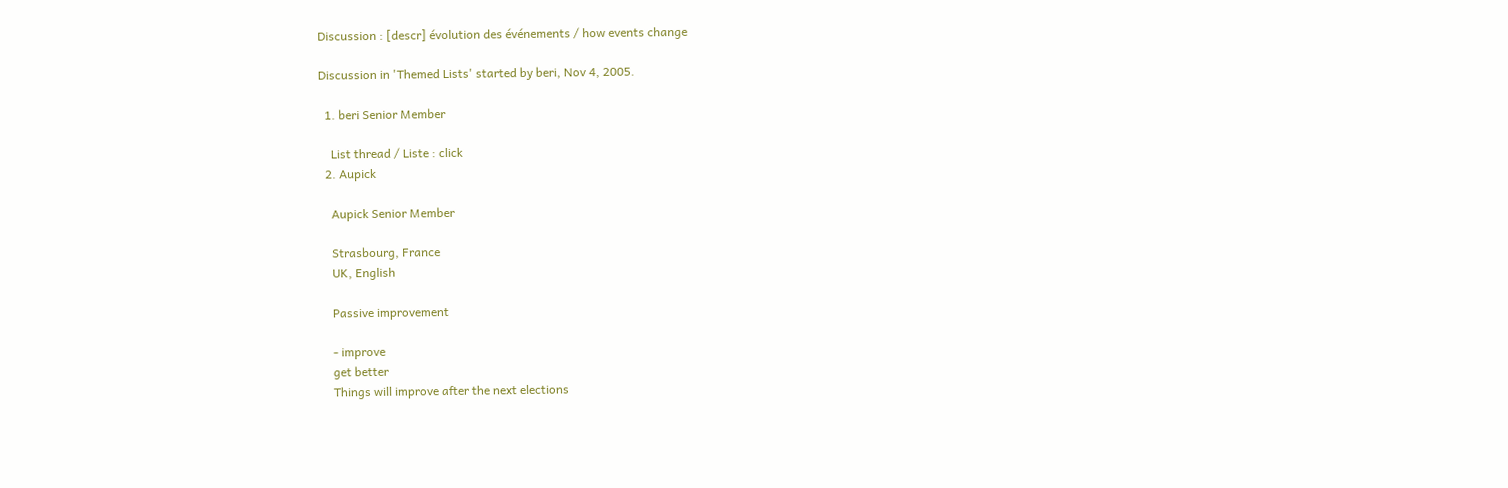Discussion : [descr] évolution des événements / how events change

Discussion in 'Themed Lists' started by beri, Nov 4, 2005.

  1. beri Senior Member

    List thread / Liste : click
  2. Aupick

    Aupick Senior Member

    Strasbourg, France
    UK, English

    Passive improvement

    - improve
    get better
    Things will improve after the next elections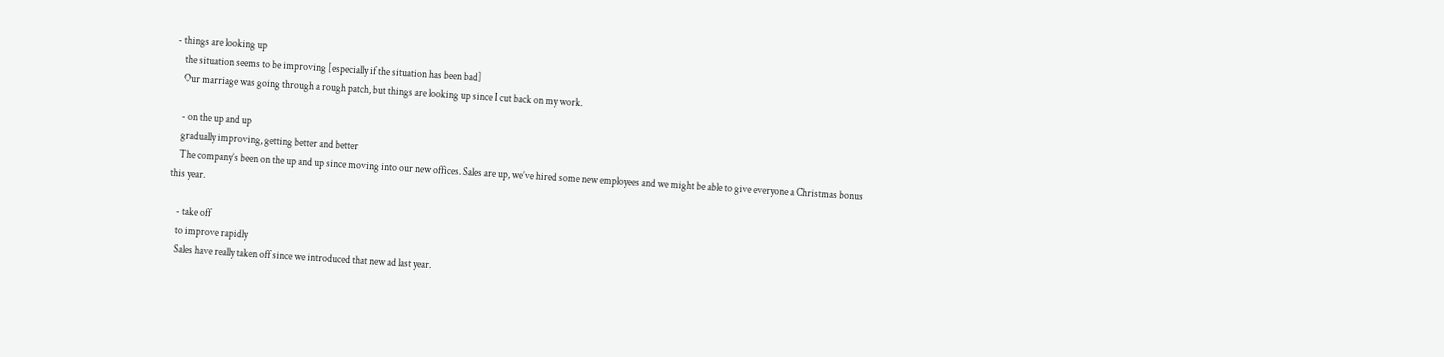- things are looking up
    the situation seems to be improving [especially if the situation has been bad]
    Our marriage was going through a rough patch, but things are looking up since I cut back on my work.

    - on the up and up
    gradually improving, getting better and better
    The company’s been on the up and up since moving into our new offices. Sales are up, we’ve hired some new employees and we might be able to give everyone a Christmas bonus this year.

    - take off
    to improve rapidly
    Sales have really taken off since we introduced that new ad last year.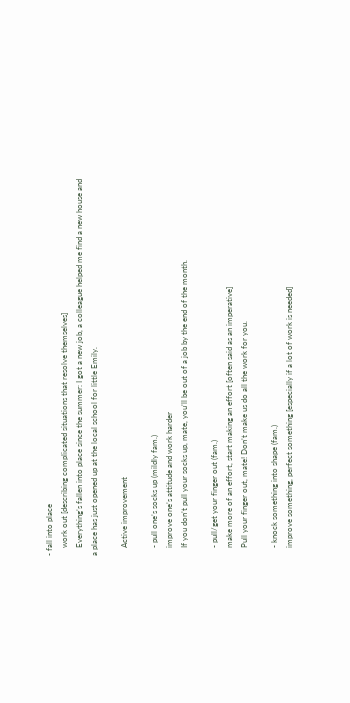- fall into place
    work out [describing complicated situations that resolve themselves]
    Everything’s fallen into place since the summer: I got a new job, a colleague helped me find a new house and a place has just opened up at the local school for little Emily.

    Active improvement

    - pull one’s socks up (mildly fam.)
    improve one’s attitude and work harder
    If you don’t pull your socks up, mate, you’ll be out of a job by the end of the month.

    - pull/get your finger out (fam.)
    make more of an effort, start making an effort [often said as an imperative]
    Pull your finger out, mate! Don’t make us do all the work for you.

    - knock something into shape (fam.)
    improve something, perfect something [especially if a lot of work is needed]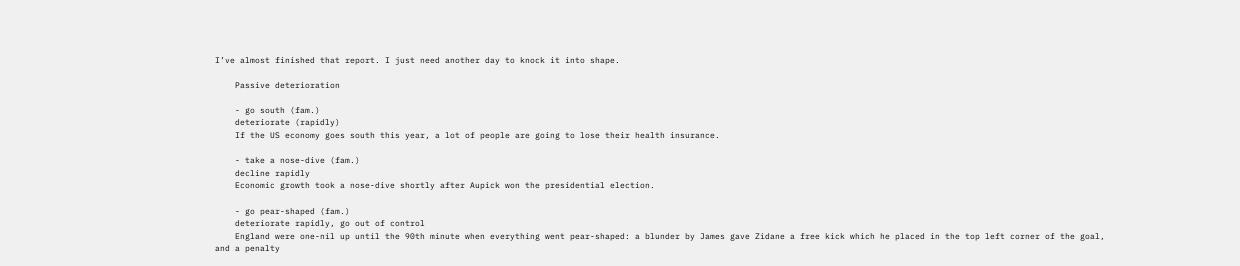I’ve almost finished that report. I just need another day to knock it into shape.

    Passive deterioration

    - go south (fam.)
    deteriorate (rapidly)
    If the US economy goes south this year, a lot of people are going to lose their health insurance.

    - take a nose-dive (fam.)
    decline rapidly
    Economic growth took a nose-dive shortly after Aupick won the presidential election.

    - go pear-shaped (fam.)
    deteriorate rapidly, go out of control
    England were one-nil up until the 90th minute when everything went pear-shaped: a blunder by James gave Zidane a free kick which he placed in the top left corner of the goal, and a penalty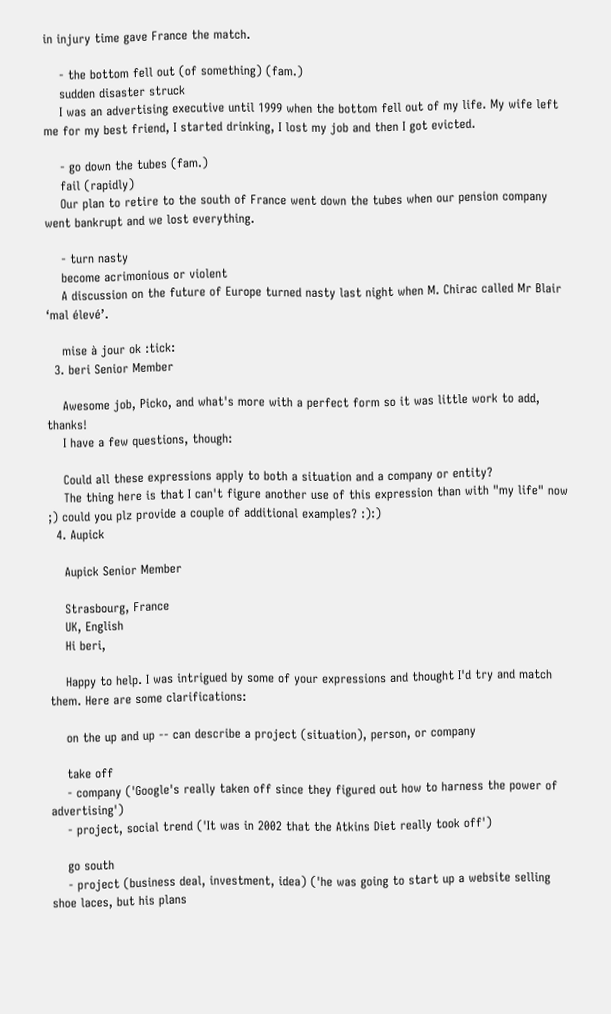in injury time gave France the match.

    - the bottom fell out (of something) (fam.)
    sudden disaster struck
    I was an advertising executive until 1999 when the bottom fell out of my life. My wife left me for my best friend, I started drinking, I lost my job and then I got evicted.

    - go down the tubes (fam.)
    fail (rapidly)
    Our plan to retire to the south of France went down the tubes when our pension company went bankrupt and we lost everything.

    - turn nasty
    become acrimonious or violent
    A discussion on the future of Europe turned nasty last night when M. Chirac called Mr Blair ‘mal élevé’.

    mise à jour ok :tick:
  3. beri Senior Member

    Awesome job, Picko, and what's more with a perfect form so it was little work to add, thanks!
    I have a few questions, though:

    Could all these expressions apply to both a situation and a company or entity?
    The thing here is that I can't figure another use of this expression than with "my life" now ;) could you plz provide a couple of additional examples? :):)
  4. Aupick

    Aupick Senior Member

    Strasbourg, France
    UK, English
    Hi beri,

    Happy to help. I was intrigued by some of your expressions and thought I'd try and match them. Here are some clarifications:

    on the up and up -- can describe a project (situation), person, or company

    take off
    - company ('Google's really taken off since they figured out how to harness the power of advertising')
    - project, social trend ('It was in 2002 that the Atkins Diet really took off')

    go south
    - project (business deal, investment, idea) ('he was going to start up a website selling shoe laces, but his plans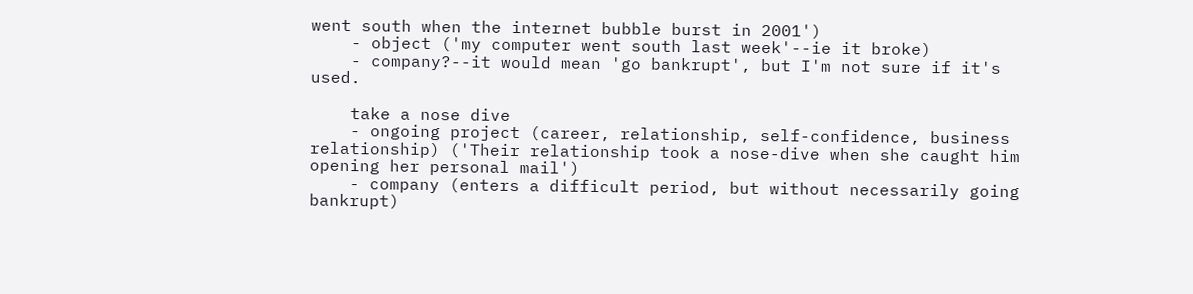went south when the internet bubble burst in 2001')
    - object ('my computer went south last week'--ie it broke)
    - company?--it would mean 'go bankrupt', but I'm not sure if it's used.

    take a nose dive
    - ongoing project (career, relationship, self-confidence, business relationship) ('Their relationship took a nose-dive when she caught him opening her personal mail')
    - company (enters a difficult period, but without necessarily going bankrupt)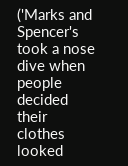('Marks and Spencer's took a nose dive when people decided their clothes looked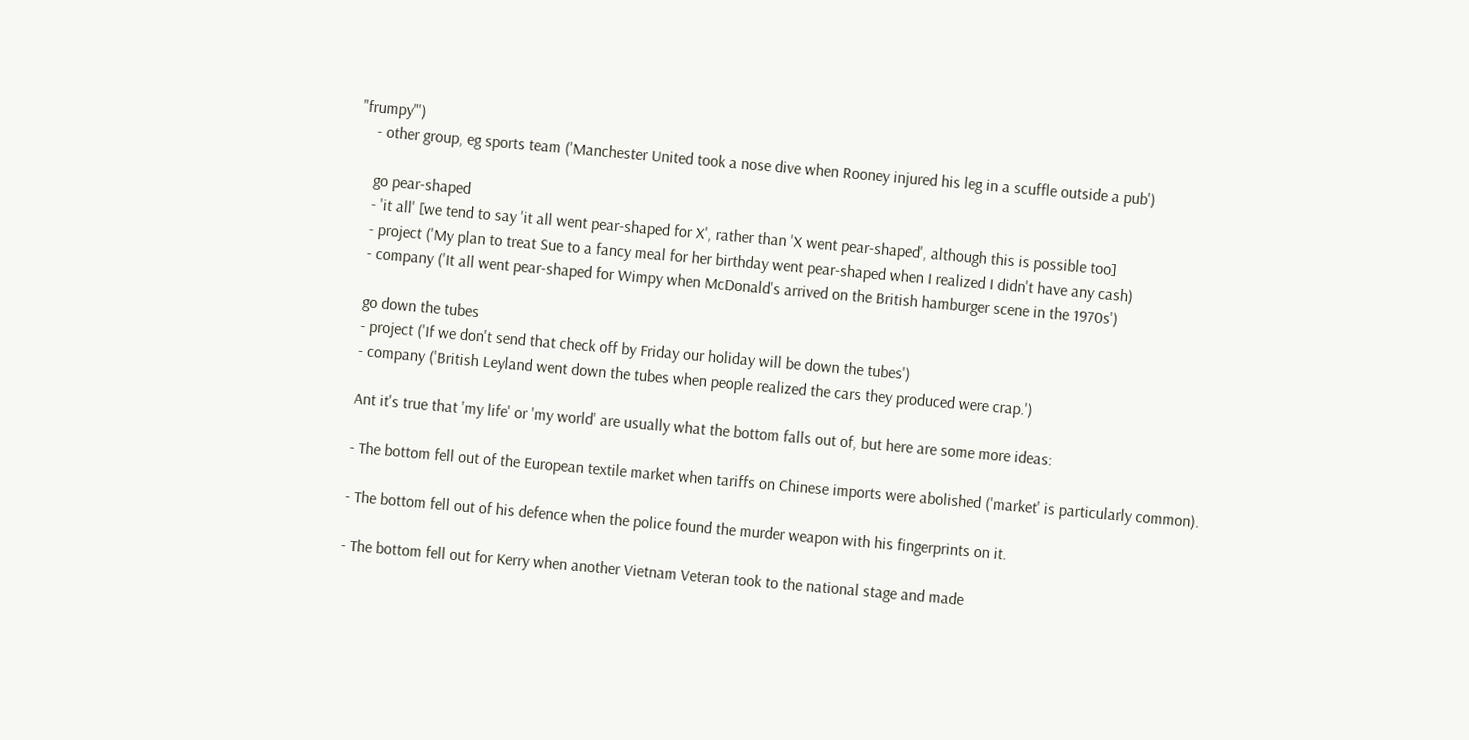"frumpy"')
    - other group, eg sports team ('Manchester United took a nose dive when Rooney injured his leg in a scuffle outside a pub')

    go pear-shaped
    - 'it all' [we tend to say 'it all went pear-shaped for X', rather than 'X went pear-shaped', although this is possible too]
    - project ('My plan to treat Sue to a fancy meal for her birthday went pear-shaped when I realized I didn't have any cash)
    - company ('It all went pear-shaped for Wimpy when McDonald's arrived on the British hamburger scene in the 1970s')

    go down the tubes
    - project ('If we don't send that check off by Friday our holiday will be down the tubes')
    - company ('British Leyland went down the tubes when people realized the cars they produced were crap.')

    Ant it's true that 'my life' or 'my world' are usually what the bottom falls out of, but here are some more ideas:

    - The bottom fell out of the European textile market when tariffs on Chinese imports were abolished ('market' is particularly common).

    - The bottom fell out of his defence when the police found the murder weapon with his fingerprints on it.

    - The bottom fell out for Kerry when another Vietnam Veteran took to the national stage and made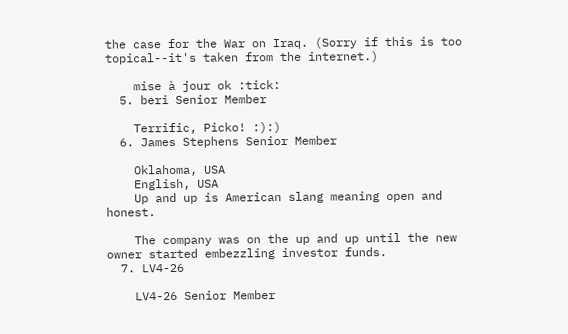the case for the War on Iraq. (Sorry if this is too topical--it's taken from the internet.)

    mise à jour ok :tick:
  5. beri Senior Member

    Terrific, Picko! :):)
  6. James Stephens Senior Member

    Oklahoma, USA
    English, USA
    Up and up is American slang meaning open and honest.

    The company was on the up and up until the new owner started embezzling investor funds.
  7. LV4-26

    LV4-26 Senior Member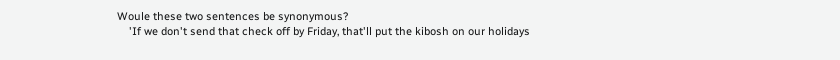Woule these two sentences be synonymous?
    'If we don't send that check off by Friday, that'll put the kibosh on our holidays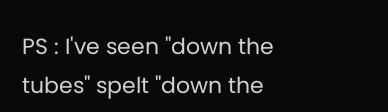PS : I've seen "down the tubes" spelt "down the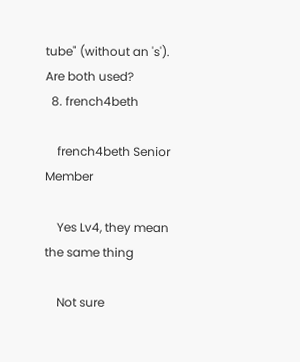tube" (without an 's'). Are both used?
  8. french4beth

    french4beth Senior Member

    Yes Lv4, they mean the same thing

    Not sure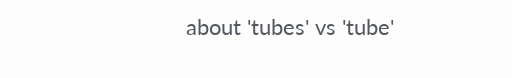about 'tubes' vs 'tube'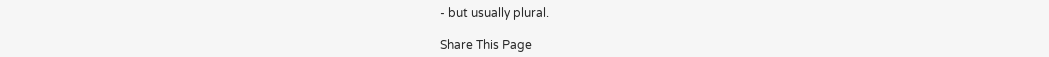- but usually plural.

Share This Page